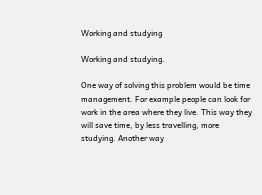Working and studying

Working and studying.

One way of solving this problem would be time management. For example people can look for work in the area where they live. This way they will save time, by less travelling, more studying. Another way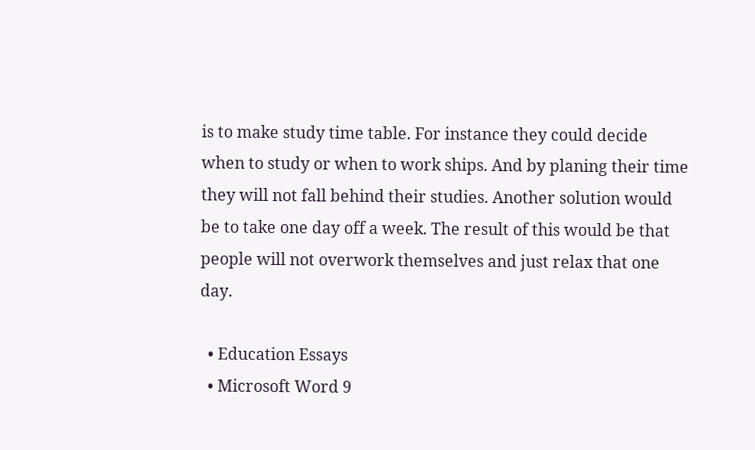is to make study time table. For instance they could decide when to study or when to work ships. And by planing their time they will not fall behind their studies. Another solution would be to take one day off a week. The result of this would be that people will not overwork themselves and just relax that one day.

  • Education Essays
  • Microsoft Word 9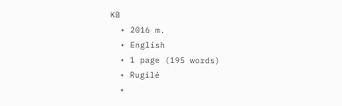KB
  • 2016 m.
  • English
  • 1 page (195 words)
  • Rugilė
  •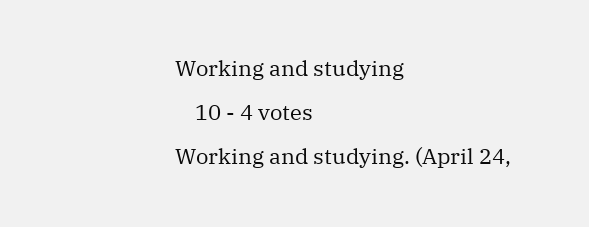Working and studying
    10 - 4 votes
Working and studying. (April 24,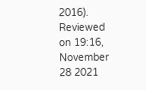2016). Reviewed on 19:16, November 28 2021